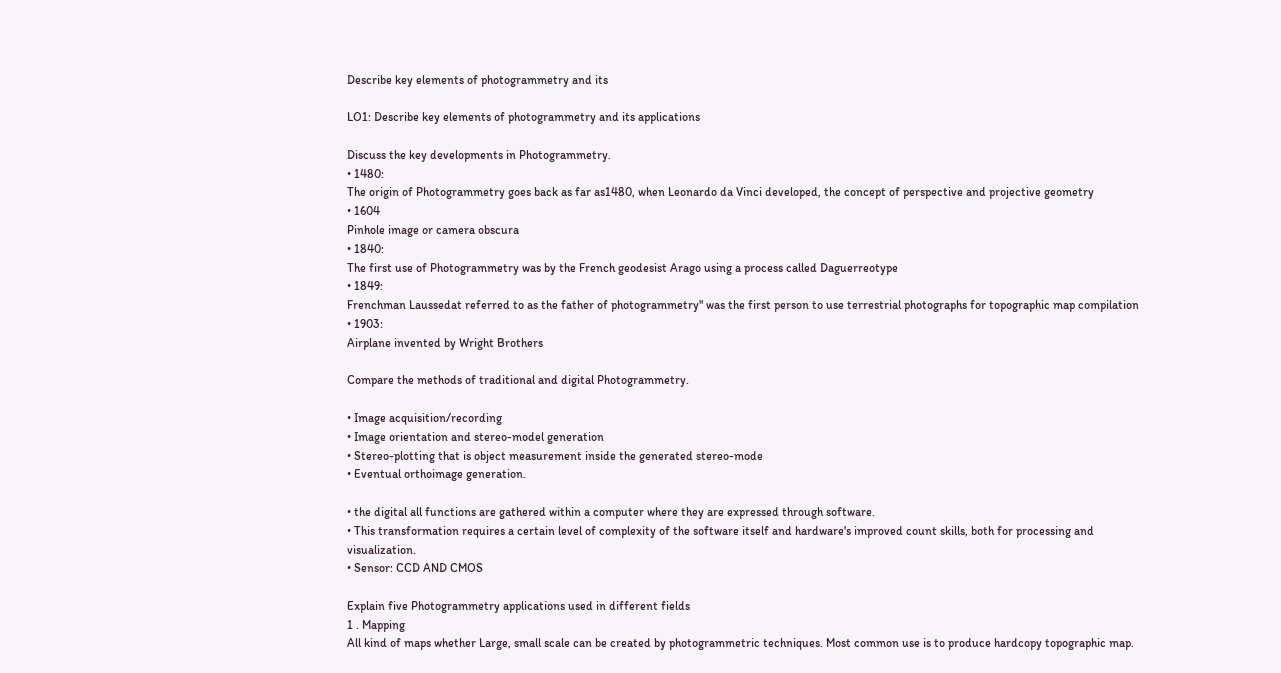Describe key elements of photogrammetry and its

LO1: Describe key elements of photogrammetry and its applications

Discuss the key developments in Photogrammetry.
• 1480:
The origin of Photogrammetry goes back as far as1480, when Leonardo da Vinci developed, the concept of perspective and projective geometry
• 1604
Pinhole image or camera obscura
• 1840:
The first use of Photogrammetry was by the French geodesist Arago using a process called Daguerreotype
• 1849:
Frenchman Laussedat referred to as the father of photogrammetry" was the first person to use terrestrial photographs for topographic map compilation
• 1903:
Airplane invented by Wright Brothers

Compare the methods of traditional and digital Photogrammetry.

• Image acquisition/recording
• Image orientation and stereo-model generation
• Stereo-plotting that is object measurement inside the generated stereo-mode
• Eventual orthoimage generation.

• the digital all functions are gathered within a computer where they are expressed through software.
• This transformation requires a certain level of complexity of the software itself and hardware's improved count skills, both for processing and visualization.
• Sensor: CCD AND CMOS

Explain five Photogrammetry applications used in different fields
1 . Mapping
All kind of maps whether Large, small scale can be created by photogrammetric techniques. Most common use is to produce hardcopy topographic map.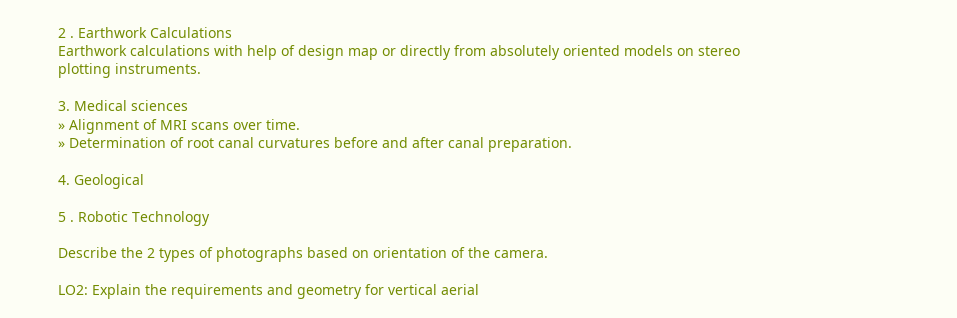2 . Earthwork Calculations
Earthwork calculations with help of design map or directly from absolutely oriented models on stereo plotting instruments.

3. Medical sciences
» Alignment of MRI scans over time.
» Determination of root canal curvatures before and after canal preparation.

4. Geological

5 . Robotic Technology

Describe the 2 types of photographs based on orientation of the camera.

LO2: Explain the requirements and geometry for vertical aerial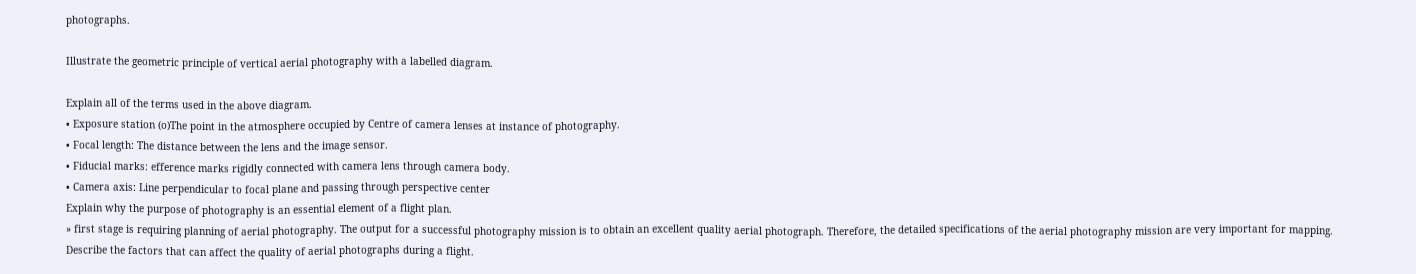photographs.

Illustrate the geometric principle of vertical aerial photography with a labelled diagram.

Explain all of the terms used in the above diagram.
• Exposure station (o)The point in the atmosphere occupied by Centre of camera lenses at instance of photography.
• Focal length: The distance between the lens and the image sensor.
• Fiducial marks: efference marks rigidly connected with camera lens through camera body.
• Camera axis: Line perpendicular to focal plane and passing through perspective center
Explain why the purpose of photography is an essential element of a flight plan.
» first stage is requiring planning of aerial photography. The output for a successful photography mission is to obtain an excellent quality aerial photograph. Therefore, the detailed specifications of the aerial photography mission are very important for mapping.
Describe the factors that can affect the quality of aerial photographs during a flight.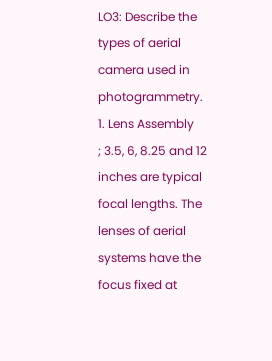LO3: Describe the types of aerial camera used in photogrammetry.
1. Lens Assembly
; 3.5, 6, 8.25 and 12 inches are typical focal lengths. The lenses of aerial systems have the focus fixed at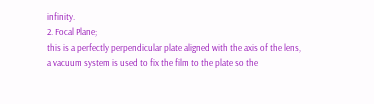infinity.
2. Focal Plane;
this is a perfectly perpendicular plate aligned with the axis of the lens, a vacuum system is used to fix the film to the plate so the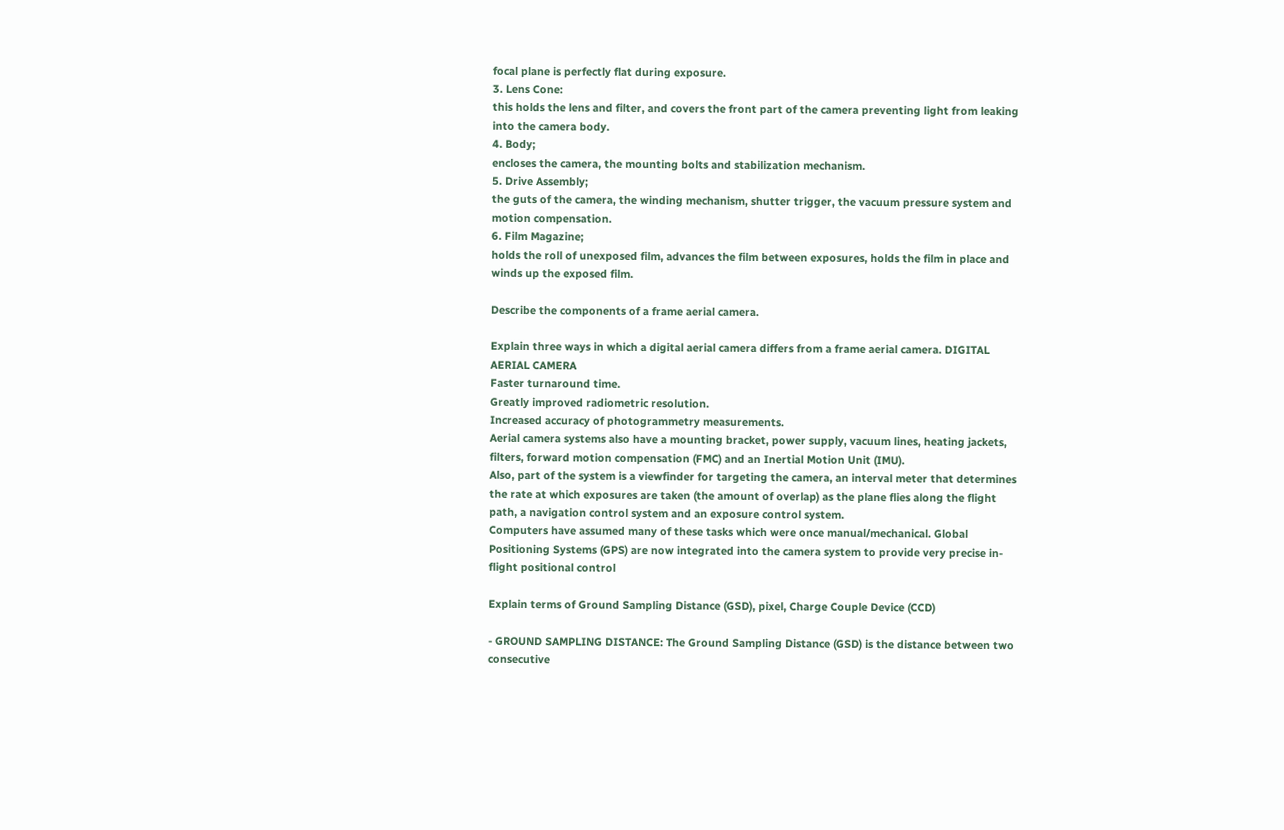focal plane is perfectly flat during exposure.
3. Lens Cone:
this holds the lens and filter, and covers the front part of the camera preventing light from leaking into the camera body.
4. Body;
encloses the camera, the mounting bolts and stabilization mechanism.
5. Drive Assembly;
the guts of the camera, the winding mechanism, shutter trigger, the vacuum pressure system and motion compensation.
6. Film Magazine;
holds the roll of unexposed film, advances the film between exposures, holds the film in place and winds up the exposed film.

Describe the components of a frame aerial camera.

Explain three ways in which a digital aerial camera differs from a frame aerial camera. DIGITAL AERIAL CAMERA
Faster turnaround time.
Greatly improved radiometric resolution.
Increased accuracy of photogrammetry measurements.
Aerial camera systems also have a mounting bracket, power supply, vacuum lines, heating jackets, filters, forward motion compensation (FMC) and an Inertial Motion Unit (IMU).
Also, part of the system is a viewfinder for targeting the camera, an interval meter that determines the rate at which exposures are taken (the amount of overlap) as the plane flies along the flight path, a navigation control system and an exposure control system.
Computers have assumed many of these tasks which were once manual/mechanical. Global Positioning Systems (GPS) are now integrated into the camera system to provide very precise in- flight positional control

Explain terms of Ground Sampling Distance (GSD), pixel, Charge Couple Device (CCD)

- GROUND SAMPLING DISTANCE: The Ground Sampling Distance (GSD) is the distance between two consecutive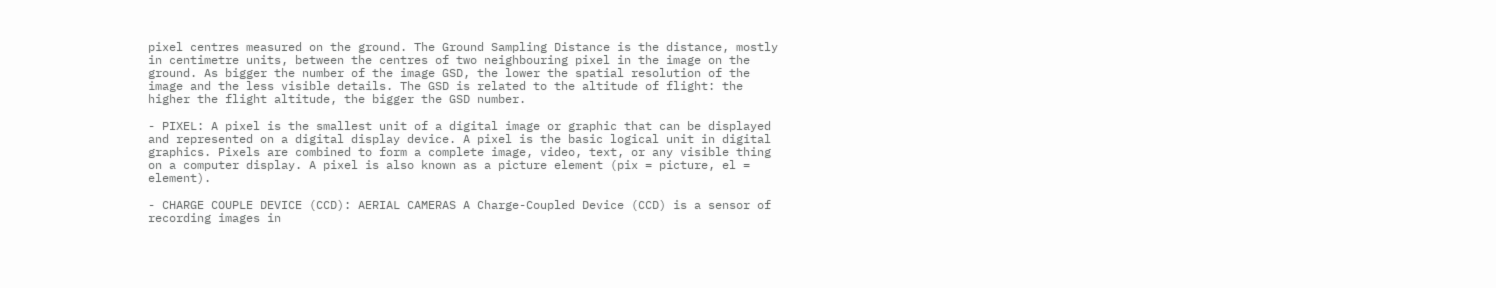pixel centres measured on the ground. The Ground Sampling Distance is the distance, mostly in centimetre units, between the centres of two neighbouring pixel in the image on the ground. As bigger the number of the image GSD, the lower the spatial resolution of the image and the less visible details. The GSD is related to the altitude of flight: the higher the flight altitude, the bigger the GSD number.

- PIXEL: A pixel is the smallest unit of a digital image or graphic that can be displayed and represented on a digital display device. A pixel is the basic logical unit in digital graphics. Pixels are combined to form a complete image, video, text, or any visible thing on a computer display. A pixel is also known as a picture element (pix = picture, el = element).

- CHARGE COUPLE DEVICE (CCD): AERIAL CAMERAS A Charge-Coupled Device (CCD) is a sensor of recording images in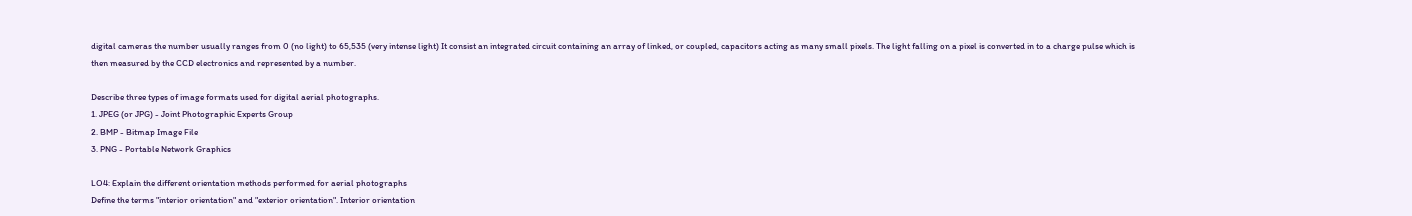digital cameras the number usually ranges from 0 (no light) to 65,535 (very intense light) It consist an integrated circuit containing an array of linked, or coupled, capacitors acting as many small pixels. The light falling on a pixel is converted in to a charge pulse which is then measured by the CCD electronics and represented by a number.

Describe three types of image formats used for digital aerial photographs.
1. JPEG (or JPG) - Joint Photographic Experts Group
2. BMP - Bitmap Image File
3. PNG - Portable Network Graphics

LO4: Explain the different orientation methods performed for aerial photographs
Define the terms "interior orientation" and "exterior orientation". Interior orientation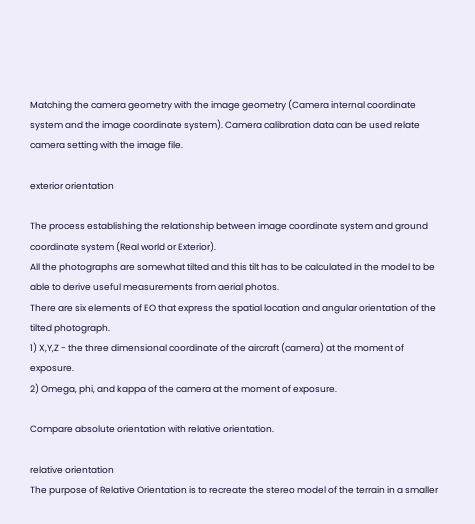Matching the camera geometry with the image geometry (Camera internal coordinate system and the image coordinate system). Camera calibration data can be used relate camera setting with the image file.

exterior orientation

The process establishing the relationship between image coordinate system and ground coordinate system (Real world or Exterior).
All the photographs are somewhat tilted and this tilt has to be calculated in the model to be able to derive useful measurements from aerial photos.
There are six elements of EO that express the spatial location and angular orientation of the tilted photograph.
1) X,Y,Z - the three dimensional coordinate of the aircraft (camera) at the moment of exposure.
2) Omega, phi, and kappa of the camera at the moment of exposure.

Compare absolute orientation with relative orientation.

relative orientation
The purpose of Relative Orientation is to recreate the stereo model of the terrain in a smaller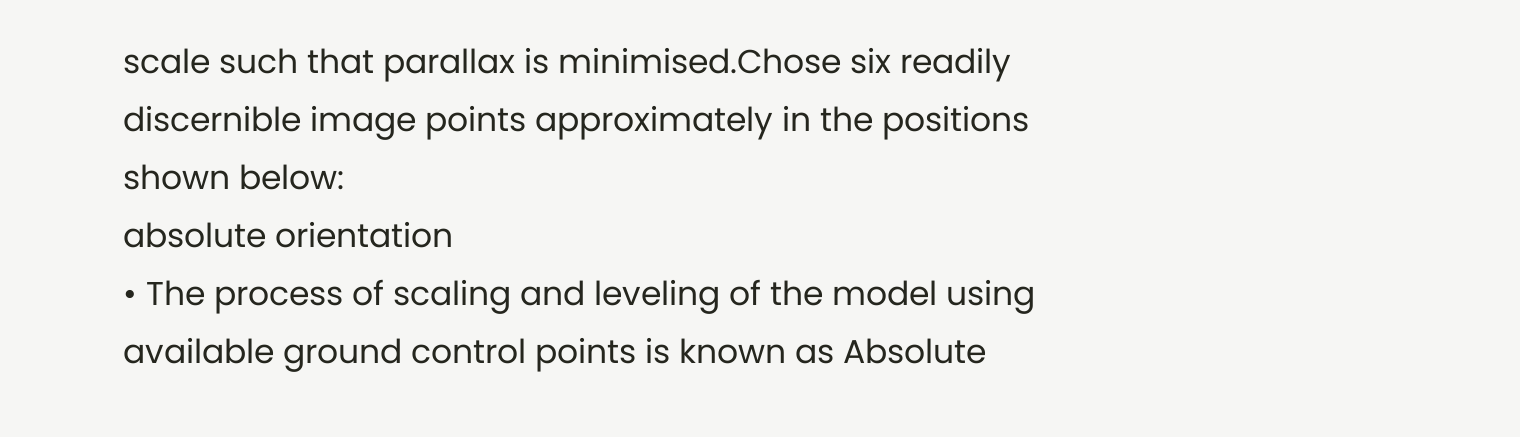scale such that parallax is minimised.Chose six readily discernible image points approximately in the positions shown below:
absolute orientation
• The process of scaling and leveling of the model using available ground control points is known as Absolute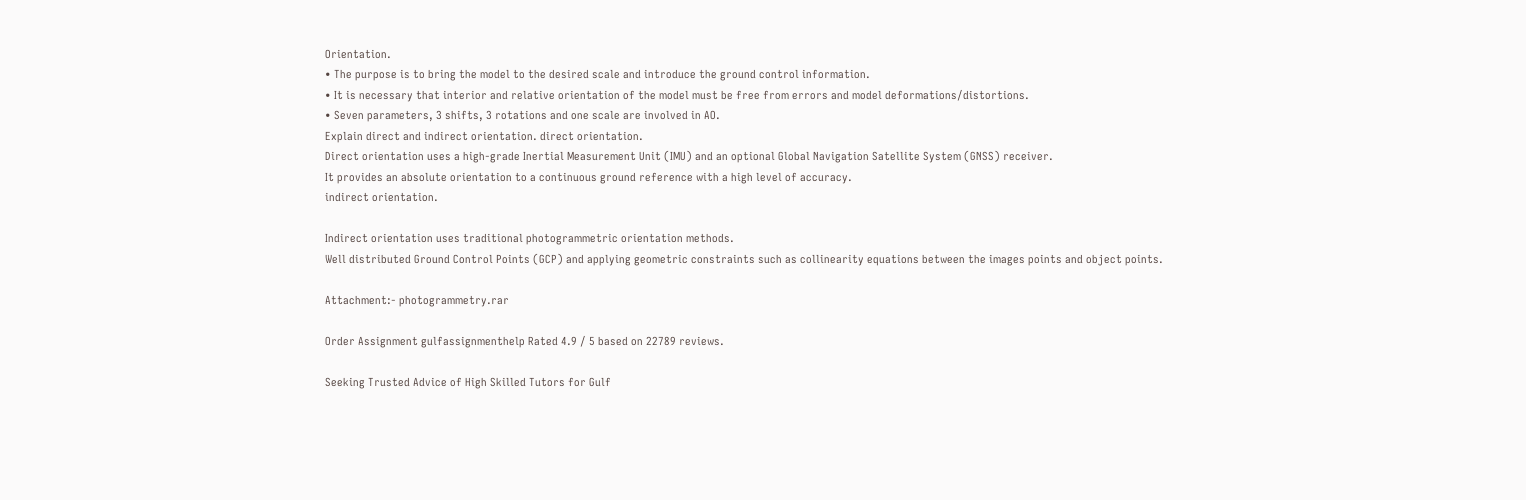Orientation.
• The purpose is to bring the model to the desired scale and introduce the ground control information.
• It is necessary that interior and relative orientation of the model must be free from errors and model deformations/distortions.
• Seven parameters, 3 shifts, 3 rotations and one scale are involved in AO.
Explain direct and indirect orientation. direct orientation.
Direct orientation uses a high-grade Inertial Measurement Unit (IMU) and an optional Global Navigation Satellite System (GNSS) receiver.
It provides an absolute orientation to a continuous ground reference with a high level of accuracy.
indirect orientation.

Indirect orientation uses traditional photogrammetric orientation methods.
Well distributed Ground Control Points (GCP) and applying geometric constraints such as collinearity equations between the images points and object points.

Attachment:- photogrammetry.rar

Order Assignment gulfassignmenthelp Rated 4.9 / 5 based on 22789 reviews.

Seeking Trusted Advice of High Skilled Tutors for Gulf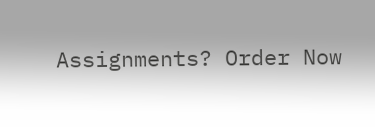Assignments? Order Now